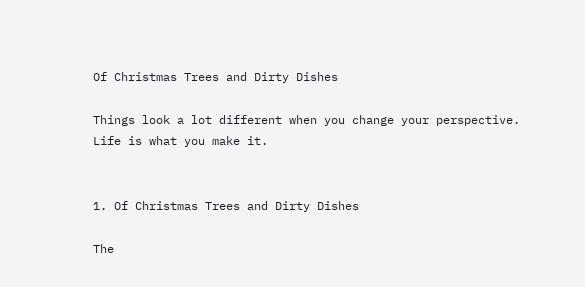Of Christmas Trees and Dirty Dishes

Things look a lot different when you change your perspective. Life is what you make it.


1. Of Christmas Trees and Dirty Dishes

The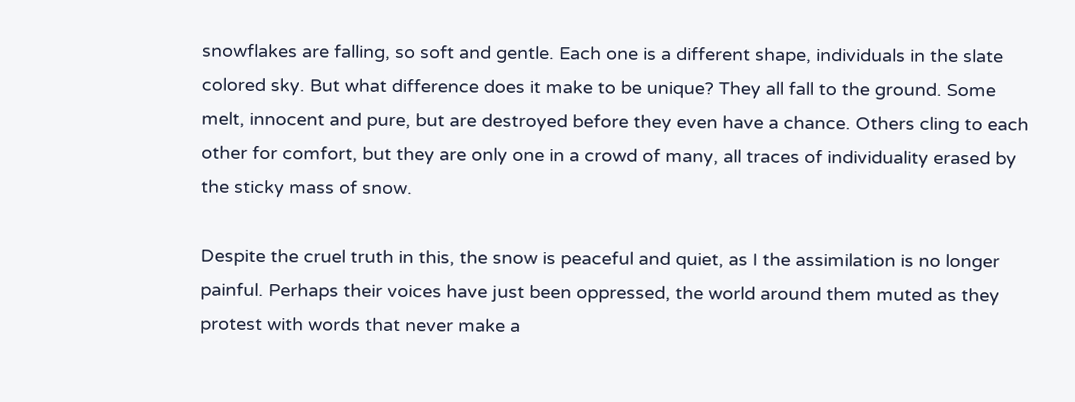snowflakes are falling, so soft and gentle. Each one is a different shape, individuals in the slate colored sky. But what difference does it make to be unique? They all fall to the ground. Some melt, innocent and pure, but are destroyed before they even have a chance. Others cling to each other for comfort, but they are only one in a crowd of many, all traces of individuality erased by the sticky mass of snow.

Despite the cruel truth in this, the snow is peaceful and quiet, as I the assimilation is no longer painful. Perhaps their voices have just been oppressed, the world around them muted as they protest with words that never make a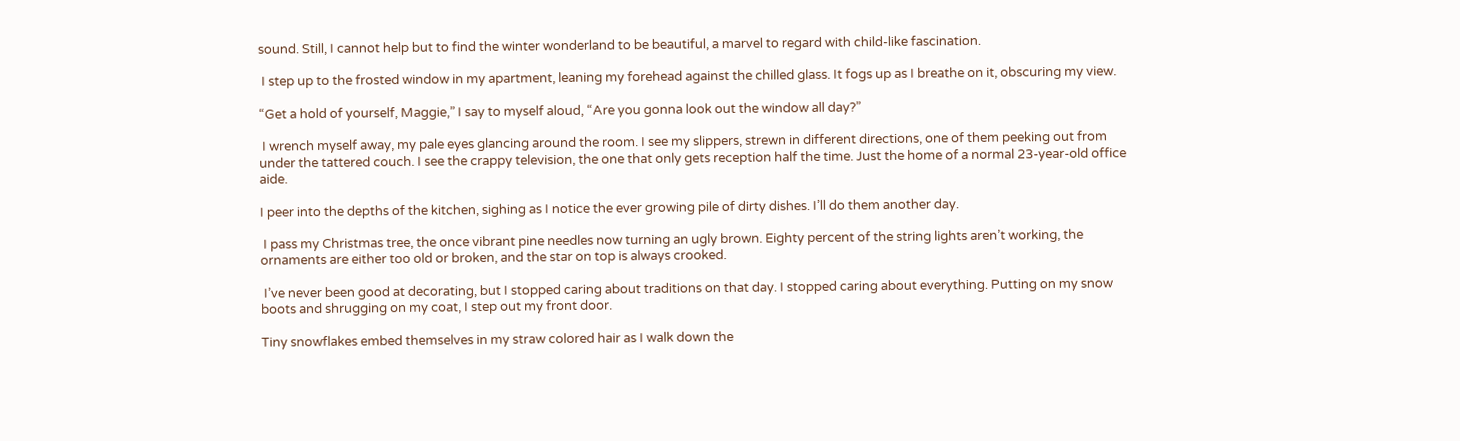sound. Still, I cannot help but to find the winter wonderland to be beautiful, a marvel to regard with child-like fascination.

 I step up to the frosted window in my apartment, leaning my forehead against the chilled glass. It fogs up as I breathe on it, obscuring my view.

“Get a hold of yourself, Maggie,” I say to myself aloud, “Are you gonna look out the window all day?”

 I wrench myself away, my pale eyes glancing around the room. I see my slippers, strewn in different directions, one of them peeking out from under the tattered couch. I see the crappy television, the one that only gets reception half the time. Just the home of a normal 23-year-old office aide.

I peer into the depths of the kitchen, sighing as I notice the ever growing pile of dirty dishes. I’ll do them another day.

 I pass my Christmas tree, the once vibrant pine needles now turning an ugly brown. Eighty percent of the string lights aren’t working, the ornaments are either too old or broken, and the star on top is always crooked.

 I’ve never been good at decorating, but I stopped caring about traditions on that day. I stopped caring about everything. Putting on my snow boots and shrugging on my coat, I step out my front door.

Tiny snowflakes embed themselves in my straw colored hair as I walk down the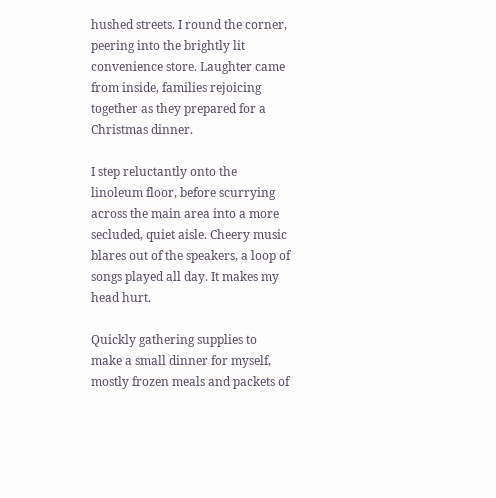hushed streets. I round the corner, peering into the brightly lit convenience store. Laughter came from inside, families rejoicing together as they prepared for a Christmas dinner.

I step reluctantly onto the linoleum floor, before scurrying across the main area into a more secluded, quiet aisle. Cheery music blares out of the speakers, a loop of songs played all day. It makes my head hurt.

Quickly gathering supplies to make a small dinner for myself, mostly frozen meals and packets of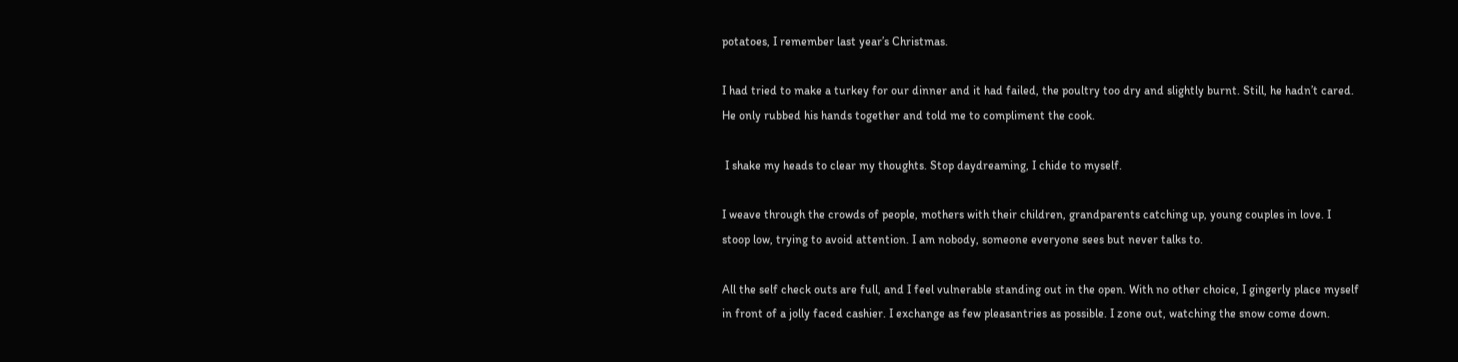potatoes, I remember last year’s Christmas.

I had tried to make a turkey for our dinner and it had failed, the poultry too dry and slightly burnt. Still, he hadn’t cared. He only rubbed his hands together and told me to compliment the cook.

 I shake my heads to clear my thoughts. Stop daydreaming, I chide to myself.

I weave through the crowds of people, mothers with their children, grandparents catching up, young couples in love. I stoop low, trying to avoid attention. I am nobody, someone everyone sees but never talks to.

All the self check outs are full, and I feel vulnerable standing out in the open. With no other choice, I gingerly place myself in front of a jolly faced cashier. I exchange as few pleasantries as possible. I zone out, watching the snow come down.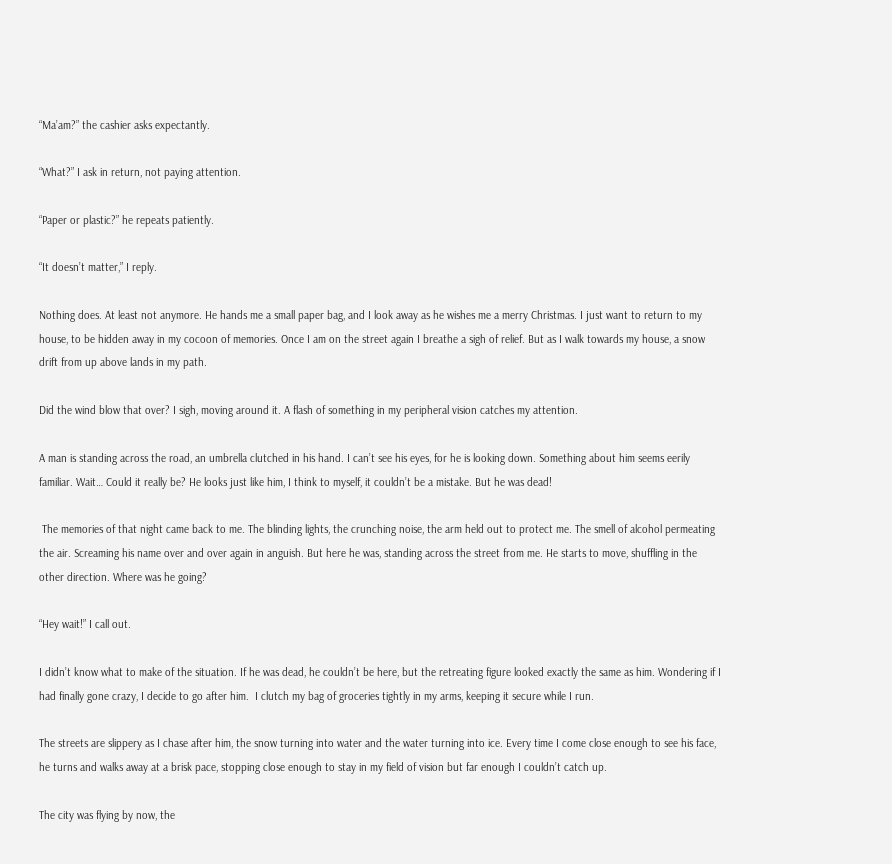“Ma’am?” the cashier asks expectantly.

“What?” I ask in return, not paying attention.

“Paper or plastic?” he repeats patiently.

“It doesn’t matter,” I reply.

Nothing does. At least not anymore. He hands me a small paper bag, and I look away as he wishes me a merry Christmas. I just want to return to my house, to be hidden away in my cocoon of memories. Once I am on the street again I breathe a sigh of relief. But as I walk towards my house, a snow drift from up above lands in my path.

Did the wind blow that over? I sigh, moving around it. A flash of something in my peripheral vision catches my attention.

A man is standing across the road, an umbrella clutched in his hand. I can’t see his eyes, for he is looking down. Something about him seems eerily familiar. Wait… Could it really be? He looks just like him, I think to myself, it couldn’t be a mistake. But he was dead!

 The memories of that night came back to me. The blinding lights, the crunching noise, the arm held out to protect me. The smell of alcohol permeating the air. Screaming his name over and over again in anguish. But here he was, standing across the street from me. He starts to move, shuffling in the other direction. Where was he going?

“Hey wait!” I call out.

I didn’t know what to make of the situation. If he was dead, he couldn’t be here, but the retreating figure looked exactly the same as him. Wondering if I had finally gone crazy, I decide to go after him.  I clutch my bag of groceries tightly in my arms, keeping it secure while I run.

The streets are slippery as I chase after him, the snow turning into water and the water turning into ice. Every time I come close enough to see his face, he turns and walks away at a brisk pace, stopping close enough to stay in my field of vision but far enough I couldn’t catch up.

The city was flying by now, the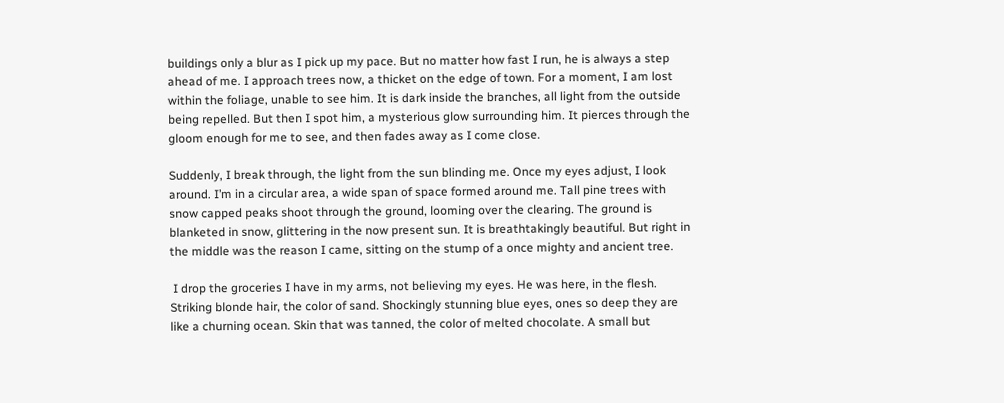buildings only a blur as I pick up my pace. But no matter how fast I run, he is always a step ahead of me. I approach trees now, a thicket on the edge of town. For a moment, I am lost within the foliage, unable to see him. It is dark inside the branches, all light from the outside being repelled. But then I spot him, a mysterious glow surrounding him. It pierces through the gloom enough for me to see, and then fades away as I come close.

Suddenly, I break through, the light from the sun blinding me. Once my eyes adjust, I look around. I’m in a circular area, a wide span of space formed around me. Tall pine trees with snow capped peaks shoot through the ground, looming over the clearing. The ground is blanketed in snow, glittering in the now present sun. It is breathtakingly beautiful. But right in the middle was the reason I came, sitting on the stump of a once mighty and ancient tree.

 I drop the groceries I have in my arms, not believing my eyes. He was here, in the flesh. Striking blonde hair, the color of sand. Shockingly stunning blue eyes, ones so deep they are like a churning ocean. Skin that was tanned, the color of melted chocolate. A small but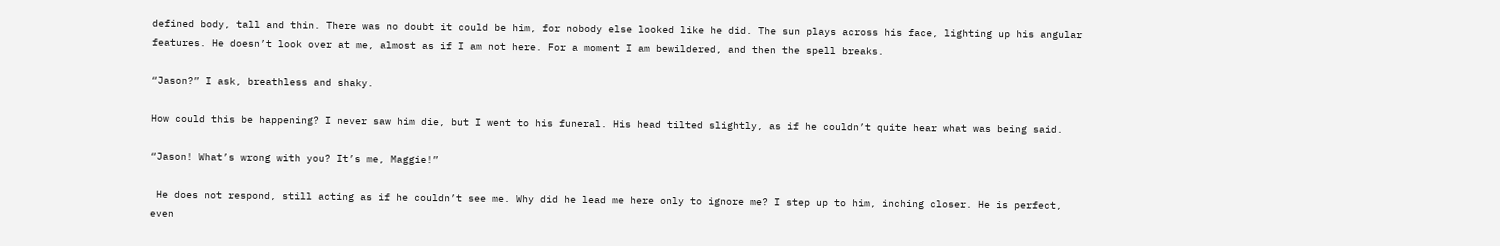defined body, tall and thin. There was no doubt it could be him, for nobody else looked like he did. The sun plays across his face, lighting up his angular features. He doesn’t look over at me, almost as if I am not here. For a moment I am bewildered, and then the spell breaks.

“Jason?” I ask, breathless and shaky.

How could this be happening? I never saw him die, but I went to his funeral. His head tilted slightly, as if he couldn’t quite hear what was being said.

“Jason! What’s wrong with you? It’s me, Maggie!”

 He does not respond, still acting as if he couldn’t see me. Why did he lead me here only to ignore me? I step up to him, inching closer. He is perfect, even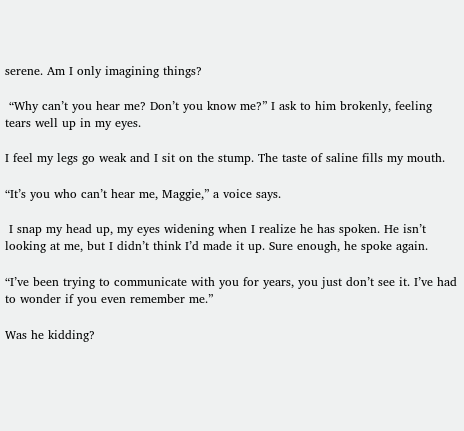serene. Am I only imagining things?

 “Why can’t you hear me? Don’t you know me?” I ask to him brokenly, feeling tears well up in my eyes.

I feel my legs go weak and I sit on the stump. The taste of saline fills my mouth.

“It’s you who can’t hear me, Maggie,” a voice says.

 I snap my head up, my eyes widening when I realize he has spoken. He isn’t looking at me, but I didn’t think I’d made it up. Sure enough, he spoke again.

“I’ve been trying to communicate with you for years, you just don’t see it. I’ve had to wonder if you even remember me.”

Was he kidding?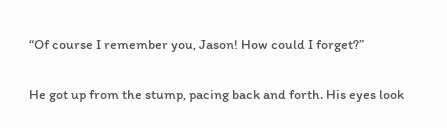“Of course I remember you, Jason! How could I forget?”

He got up from the stump, pacing back and forth. His eyes look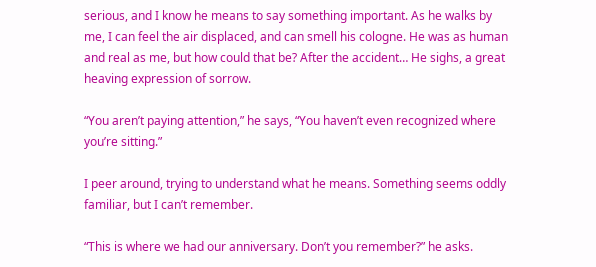serious, and I know he means to say something important. As he walks by me, I can feel the air displaced, and can smell his cologne. He was as human and real as me, but how could that be? After the accident… He sighs, a great heaving expression of sorrow.

“You aren’t paying attention,” he says, “You haven’t even recognized where you’re sitting.”

I peer around, trying to understand what he means. Something seems oddly familiar, but I can’t remember.

“This is where we had our anniversary. Don’t you remember?” he asks.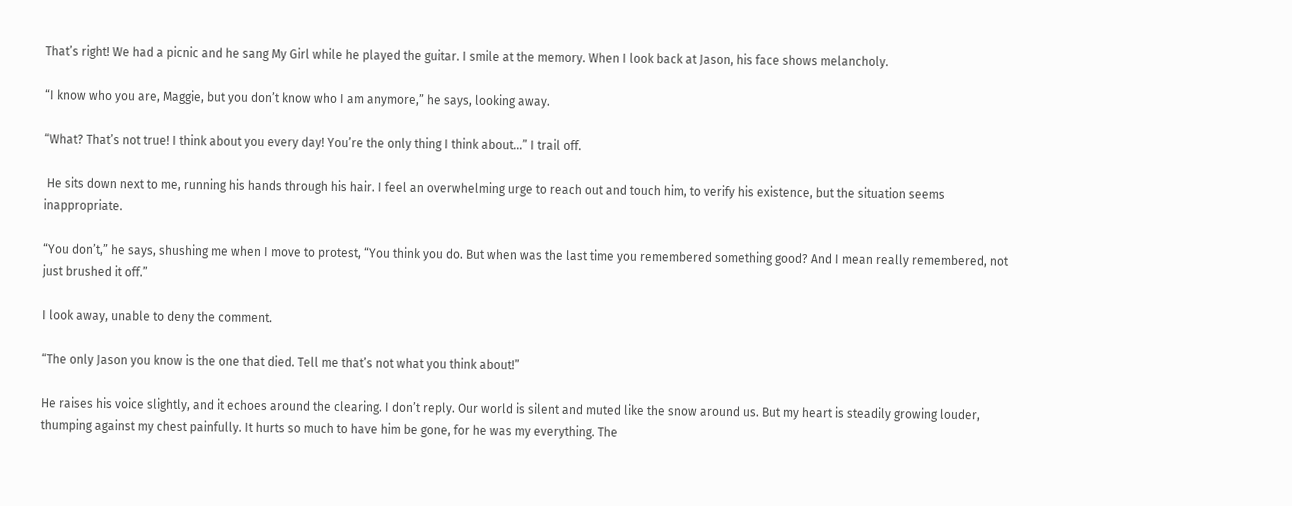That’s right! We had a picnic and he sang My Girl while he played the guitar. I smile at the memory. When I look back at Jason, his face shows melancholy.

“I know who you are, Maggie, but you don’t know who I am anymore,” he says, looking away.

“What? That’s not true! I think about you every day! You’re the only thing I think about…” I trail off.

 He sits down next to me, running his hands through his hair. I feel an overwhelming urge to reach out and touch him, to verify his existence, but the situation seems inappropriate.

“You don’t,” he says, shushing me when I move to protest, “You think you do. But when was the last time you remembered something good? And I mean really remembered, not just brushed it off.”

I look away, unable to deny the comment.

“The only Jason you know is the one that died. Tell me that’s not what you think about!”

He raises his voice slightly, and it echoes around the clearing. I don’t reply. Our world is silent and muted like the snow around us. But my heart is steadily growing louder, thumping against my chest painfully. It hurts so much to have him be gone, for he was my everything. The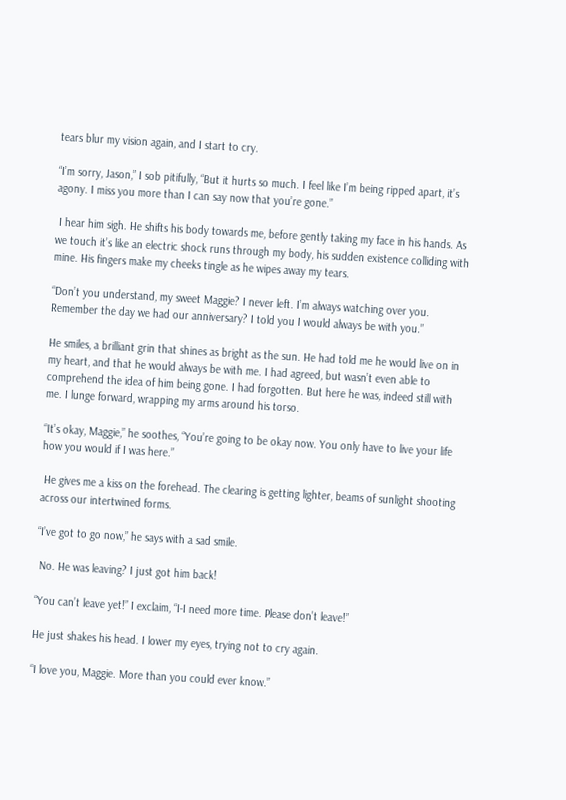tears blur my vision again, and I start to cry.

“I’m sorry, Jason,” I sob pitifully, “But it hurts so much. I feel like I’m being ripped apart, it’s agony. I miss you more than I can say now that you’re gone.”

 I hear him sigh. He shifts his body towards me, before gently taking my face in his hands. As we touch it’s like an electric shock runs through my body, his sudden existence colliding with mine. His fingers make my cheeks tingle as he wipes away my tears.

“Don’t you understand, my sweet Maggie? I never left. I’m always watching over you. Remember the day we had our anniversary? I told you I would always be with you.”

He smiles, a brilliant grin that shines as bright as the sun. He had told me he would live on in my heart, and that he would always be with me. I had agreed, but wasn’t even able to comprehend the idea of him being gone. I had forgotten. But here he was, indeed still with me. I lunge forward, wrapping my arms around his torso.

“It’s okay, Maggie,” he soothes, “You’re going to be okay now. You only have to live your life how you would if I was here.”

 He gives me a kiss on the forehead. The clearing is getting lighter, beams of sunlight shooting across our intertwined forms.

“I’ve got to go now,” he says with a sad smile.

 No. He was leaving? I just got him back!

“You can’t leave yet!” I exclaim, “I-I need more time. Please don’t leave!”

He just shakes his head. I lower my eyes, trying not to cry again.

“I love you, Maggie. More than you could ever know.”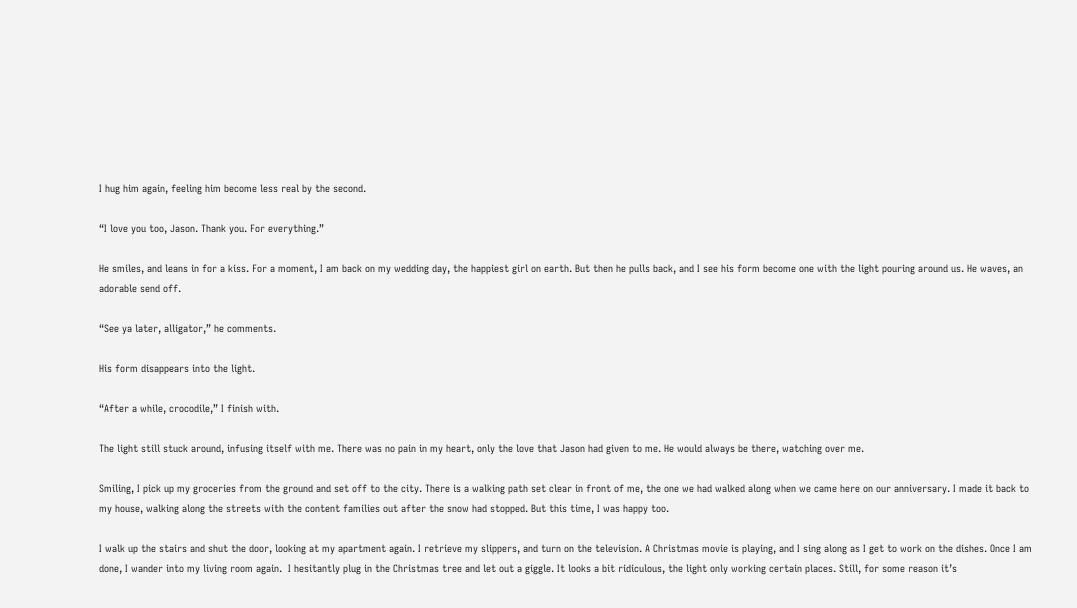I hug him again, feeling him become less real by the second.

“I love you too, Jason. Thank you. For everything.”

He smiles, and leans in for a kiss. For a moment, I am back on my wedding day, the happiest girl on earth. But then he pulls back, and I see his form become one with the light pouring around us. He waves, an adorable send off.

“See ya later, alligator,” he comments.

His form disappears into the light.

“After a while, crocodile,” I finish with.

The light still stuck around, infusing itself with me. There was no pain in my heart, only the love that Jason had given to me. He would always be there, watching over me.

Smiling, I pick up my groceries from the ground and set off to the city. There is a walking path set clear in front of me, the one we had walked along when we came here on our anniversary. I made it back to my house, walking along the streets with the content families out after the snow had stopped. But this time, I was happy too.

I walk up the stairs and shut the door, looking at my apartment again. I retrieve my slippers, and turn on the television. A Christmas movie is playing, and I sing along as I get to work on the dishes. Once I am done, I wander into my living room again.  I hesitantly plug in the Christmas tree and let out a giggle. It looks a bit ridiculous, the light only working certain places. Still, for some reason it’s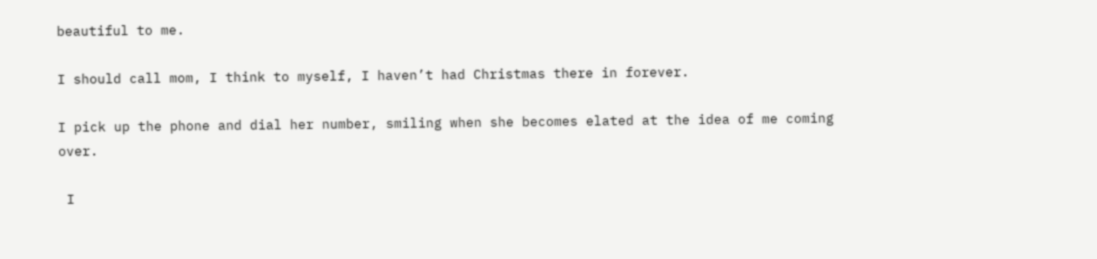beautiful to me.

I should call mom, I think to myself, I haven’t had Christmas there in forever.

I pick up the phone and dial her number, smiling when she becomes elated at the idea of me coming over.

 I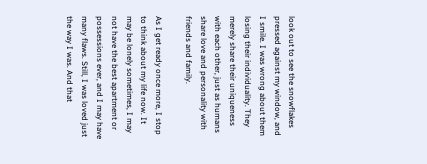look out to see the snowflakes pressed against my window, and I smile. I was wrong about them losing their individuality. They merely share their uniqueness with each other, just as humans share love and personality with friends and family.

As I get ready once more, I stop to think about my life now. It may be lonely sometimes, I may not have the best apartment or possessions ever, and I may have many flaws. Still, I was loved just the way I was. And that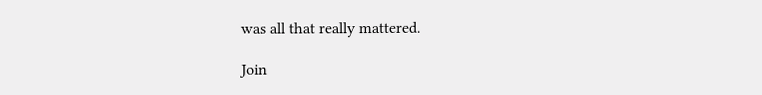was all that really mattered.

Join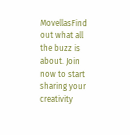MovellasFind out what all the buzz is about. Join now to start sharing your creativity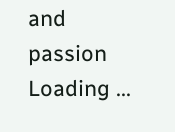and passion
Loading ...